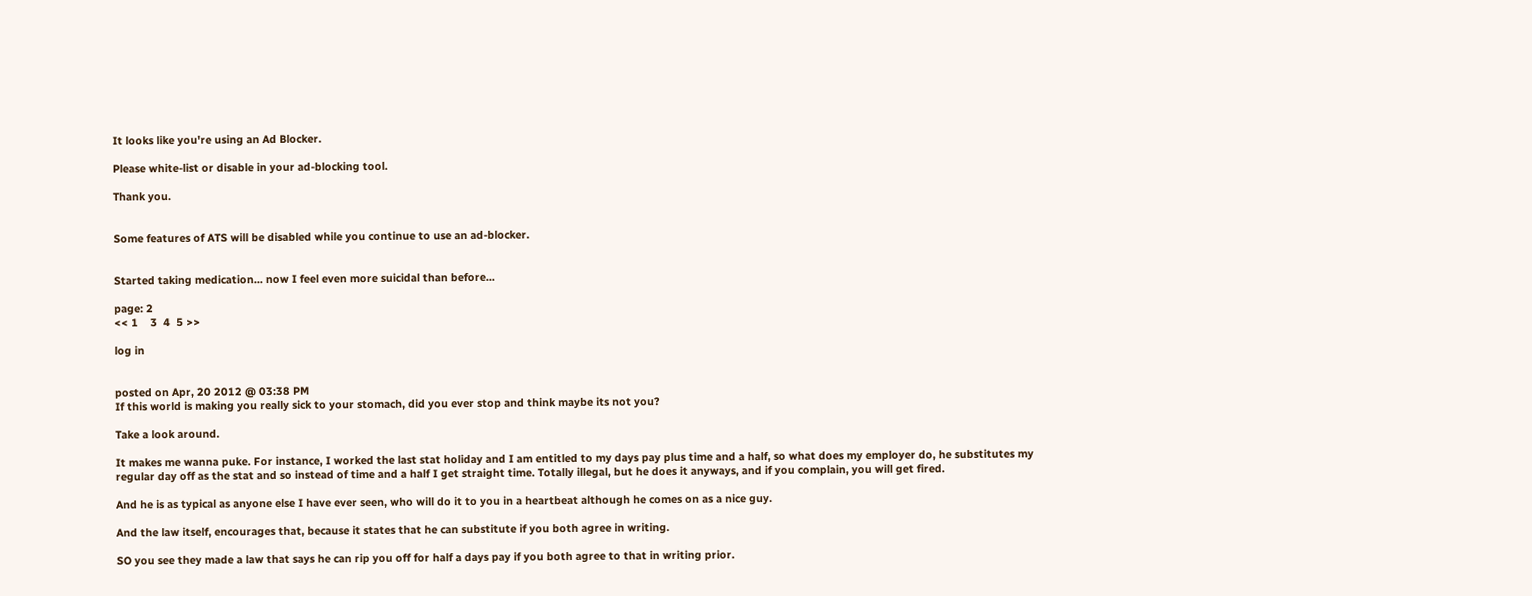It looks like you're using an Ad Blocker.

Please white-list or disable in your ad-blocking tool.

Thank you.


Some features of ATS will be disabled while you continue to use an ad-blocker.


Started taking medication... now I feel even more suicidal than before...

page: 2
<< 1    3  4  5 >>

log in


posted on Apr, 20 2012 @ 03:38 PM
If this world is making you really sick to your stomach, did you ever stop and think maybe its not you?

Take a look around.

It makes me wanna puke. For instance, I worked the last stat holiday and I am entitled to my days pay plus time and a half, so what does my employer do, he substitutes my regular day off as the stat and so instead of time and a half I get straight time. Totally illegal, but he does it anyways, and if you complain, you will get fired.

And he is as typical as anyone else I have ever seen, who will do it to you in a heartbeat although he comes on as a nice guy.

And the law itself, encourages that, because it states that he can substitute if you both agree in writing.

SO you see they made a law that says he can rip you off for half a days pay if you both agree to that in writing prior.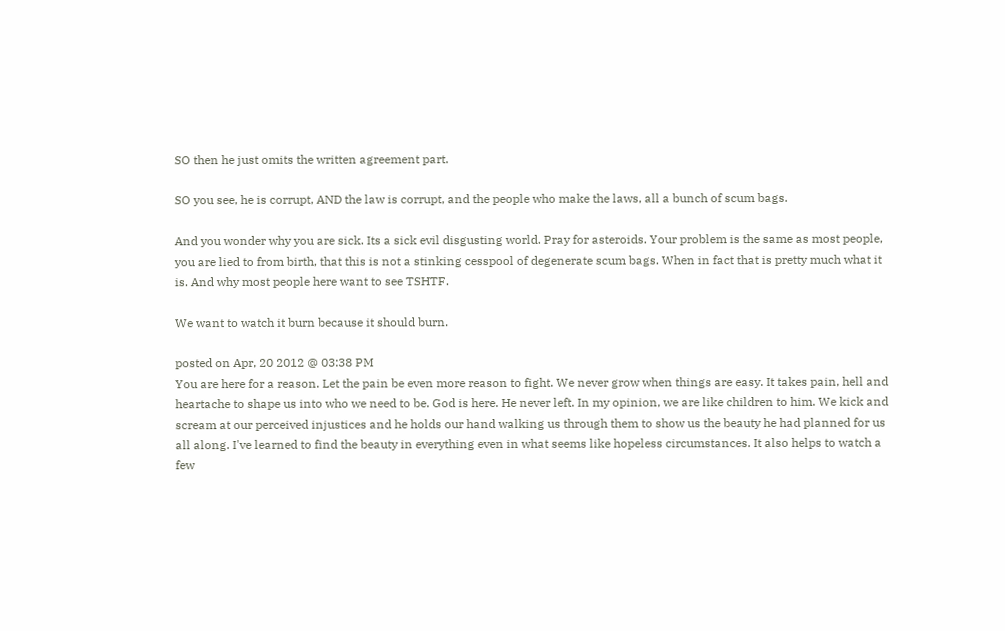SO then he just omits the written agreement part.

SO you see, he is corrupt, AND the law is corrupt, and the people who make the laws, all a bunch of scum bags.

And you wonder why you are sick. Its a sick evil disgusting world. Pray for asteroids. Your problem is the same as most people, you are lied to from birth, that this is not a stinking cesspool of degenerate scum bags. When in fact that is pretty much what it is. And why most people here want to see TSHTF.

We want to watch it burn because it should burn.

posted on Apr, 20 2012 @ 03:38 PM
You are here for a reason. Let the pain be even more reason to fight. We never grow when things are easy. It takes pain, hell and heartache to shape us into who we need to be. God is here. He never left. In my opinion, we are like children to him. We kick and scream at our perceived injustices and he holds our hand walking us through them to show us the beauty he had planned for us all along. I've learned to find the beauty in everything even in what seems like hopeless circumstances. It also helps to watch a few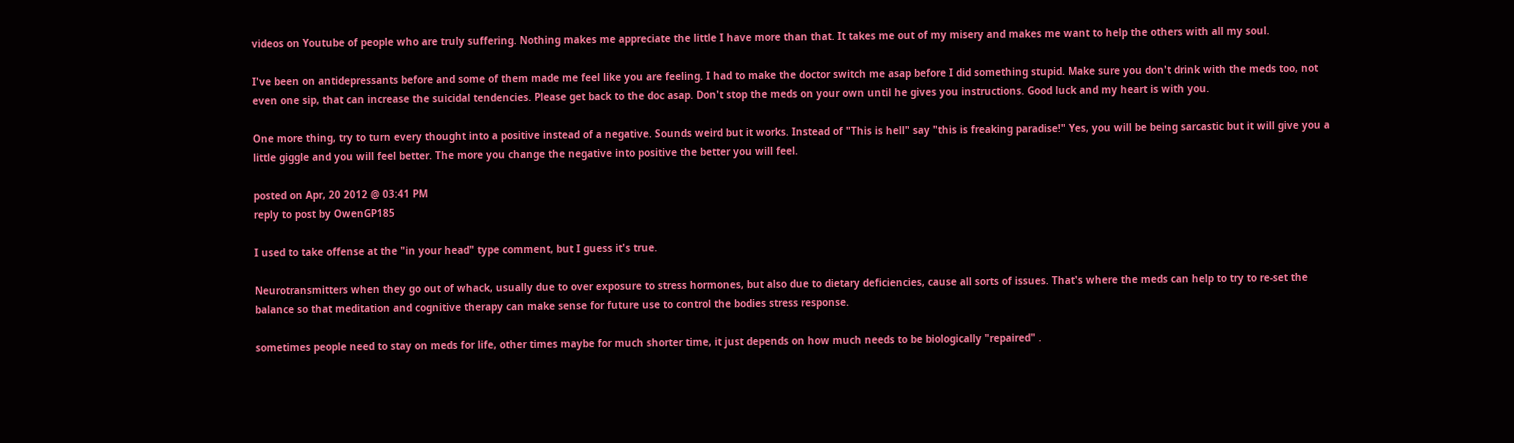videos on Youtube of people who are truly suffering. Nothing makes me appreciate the little I have more than that. It takes me out of my misery and makes me want to help the others with all my soul.

I've been on antidepressants before and some of them made me feel like you are feeling. I had to make the doctor switch me asap before I did something stupid. Make sure you don't drink with the meds too, not even one sip, that can increase the suicidal tendencies. Please get back to the doc asap. Don't stop the meds on your own until he gives you instructions. Good luck and my heart is with you.

One more thing, try to turn every thought into a positive instead of a negative. Sounds weird but it works. Instead of "This is hell" say "this is freaking paradise!" Yes, you will be being sarcastic but it will give you a little giggle and you will feel better. The more you change the negative into positive the better you will feel.

posted on Apr, 20 2012 @ 03:41 PM
reply to post by OwenGP185

I used to take offense at the "in your head" type comment, but I guess it's true.

Neurotransmitters when they go out of whack, usually due to over exposure to stress hormones, but also due to dietary deficiencies, cause all sorts of issues. That's where the meds can help to try to re-set the balance so that meditation and cognitive therapy can make sense for future use to control the bodies stress response.

sometimes people need to stay on meds for life, other times maybe for much shorter time, it just depends on how much needs to be biologically "repaired" .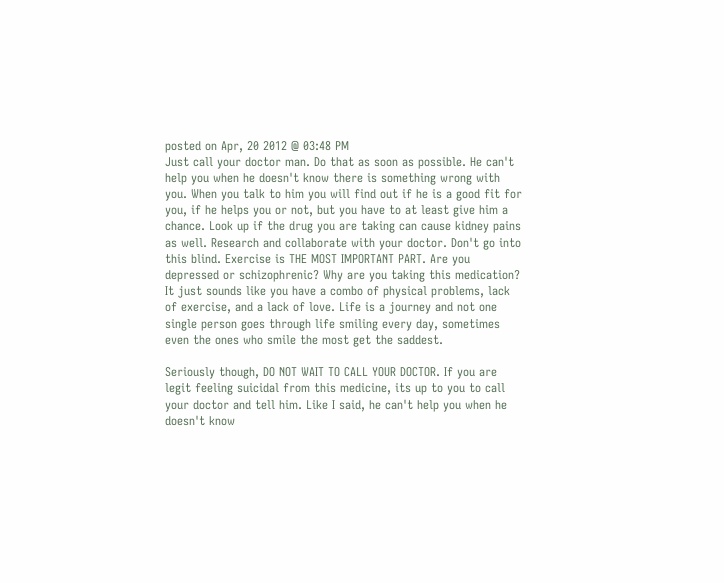posted on Apr, 20 2012 @ 03:48 PM
Just call your doctor man. Do that as soon as possible. He can't help you when he doesn't know there is something wrong with you. When you talk to him you will find out if he is a good fit for you, if he helps you or not, but you have to at least give him a chance. Look up if the drug you are taking can cause kidney pains as well. Research and collaborate with your doctor. Don't go into this blind. Exercise is THE MOST IMPORTANT PART. Are you depressed or schizophrenic? Why are you taking this medication? It just sounds like you have a combo of physical problems, lack of exercise, and a lack of love. Life is a journey and not one single person goes through life smiling every day, sometimes even the ones who smile the most get the saddest.

Seriously though, DO NOT WAIT TO CALL YOUR DOCTOR. If you are legit feeling suicidal from this medicine, its up to you to call your doctor and tell him. Like I said, he can't help you when he doesn't know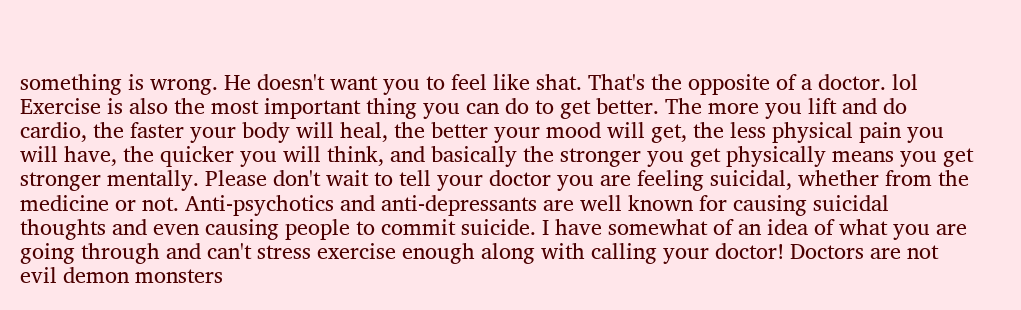something is wrong. He doesn't want you to feel like shat. That's the opposite of a doctor. lol Exercise is also the most important thing you can do to get better. The more you lift and do cardio, the faster your body will heal, the better your mood will get, the less physical pain you will have, the quicker you will think, and basically the stronger you get physically means you get stronger mentally. Please don't wait to tell your doctor you are feeling suicidal, whether from the medicine or not. Anti-psychotics and anti-depressants are well known for causing suicidal thoughts and even causing people to commit suicide. I have somewhat of an idea of what you are going through and can't stress exercise enough along with calling your doctor! Doctors are not evil demon monsters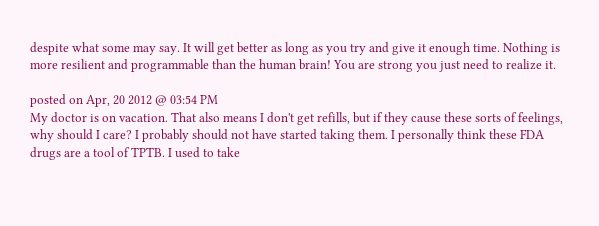despite what some may say. It will get better as long as you try and give it enough time. Nothing is more resilient and programmable than the human brain! You are strong you just need to realize it.

posted on Apr, 20 2012 @ 03:54 PM
My doctor is on vacation. That also means I don't get refills, but if they cause these sorts of feelings, why should I care? I probably should not have started taking them. I personally think these FDA drugs are a tool of TPTB. I used to take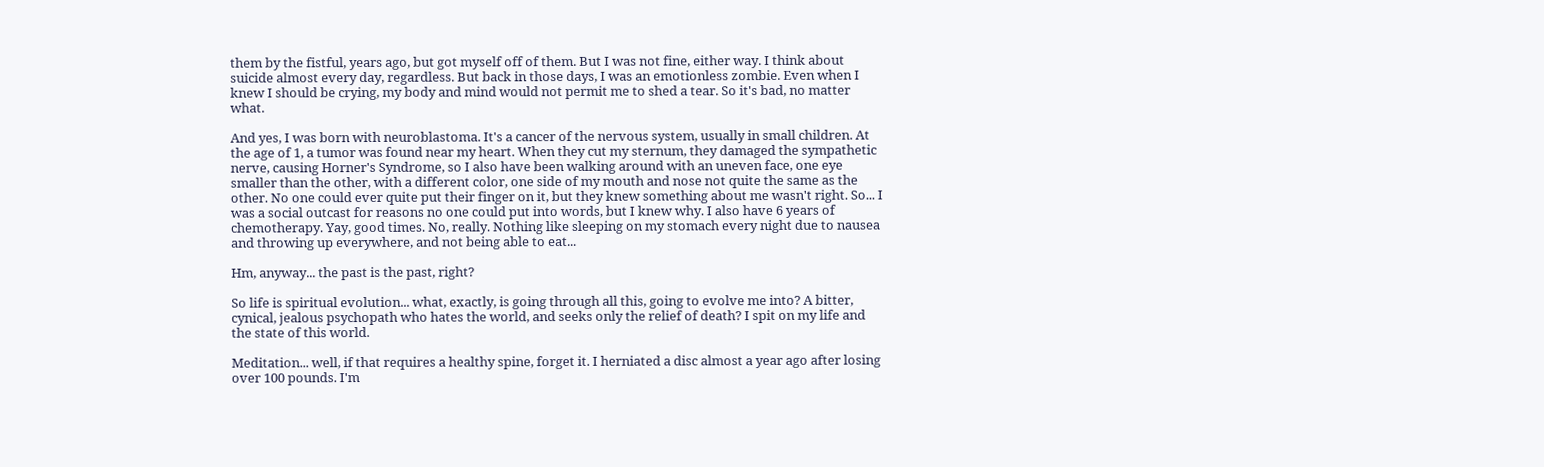them by the fistful, years ago, but got myself off of them. But I was not fine, either way. I think about suicide almost every day, regardless. But back in those days, I was an emotionless zombie. Even when I knew I should be crying, my body and mind would not permit me to shed a tear. So it's bad, no matter what.

And yes, I was born with neuroblastoma. It's a cancer of the nervous system, usually in small children. At the age of 1, a tumor was found near my heart. When they cut my sternum, they damaged the sympathetic nerve, causing Horner's Syndrome, so I also have been walking around with an uneven face, one eye smaller than the other, with a different color, one side of my mouth and nose not quite the same as the other. No one could ever quite put their finger on it, but they knew something about me wasn't right. So... I was a social outcast for reasons no one could put into words, but I knew why. I also have 6 years of chemotherapy. Yay, good times. No, really. Nothing like sleeping on my stomach every night due to nausea and throwing up everywhere, and not being able to eat...

Hm, anyway... the past is the past, right?

So life is spiritual evolution... what, exactly, is going through all this, going to evolve me into? A bitter, cynical, jealous psychopath who hates the world, and seeks only the relief of death? I spit on my life and the state of this world.

Meditation... well, if that requires a healthy spine, forget it. I herniated a disc almost a year ago after losing over 100 pounds. I'm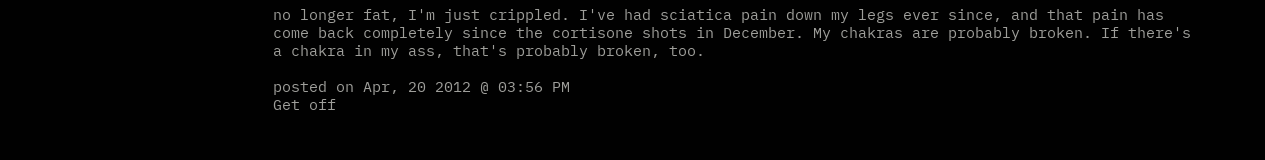no longer fat, I'm just crippled. I've had sciatica pain down my legs ever since, and that pain has come back completely since the cortisone shots in December. My chakras are probably broken. If there's a chakra in my ass, that's probably broken, too.

posted on Apr, 20 2012 @ 03:56 PM
Get off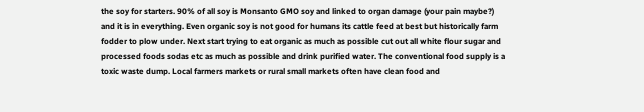the soy for starters. 90% of all soy is Monsanto GMO soy and linked to organ damage (your pain maybe?) and it is in everything. Even organic soy is not good for humans its cattle feed at best but historically farm fodder to plow under. Next start trying to eat organic as much as possible cut out all white flour sugar and processed foods sodas etc as much as possible and drink purified water. The conventional food supply is a toxic waste dump. Local farmers markets or rural small markets often have clean food and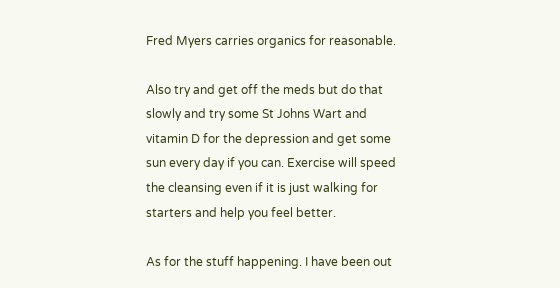Fred Myers carries organics for reasonable.

Also try and get off the meds but do that slowly and try some St Johns Wart and vitamin D for the depression and get some sun every day if you can. Exercise will speed the cleansing even if it is just walking for starters and help you feel better.

As for the stuff happening. I have been out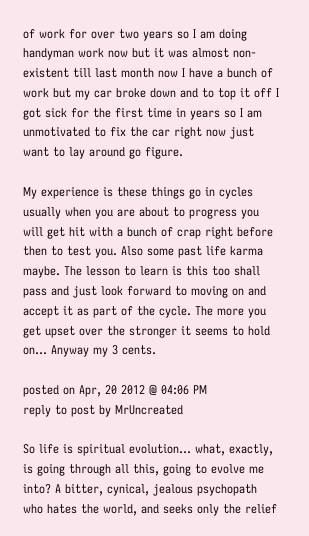of work for over two years so I am doing handyman work now but it was almost non-existent till last month now I have a bunch of work but my car broke down and to top it off I got sick for the first time in years so I am unmotivated to fix the car right now just want to lay around go figure.

My experience is these things go in cycles usually when you are about to progress you will get hit with a bunch of crap right before then to test you. Also some past life karma maybe. The lesson to learn is this too shall pass and just look forward to moving on and accept it as part of the cycle. The more you get upset over the stronger it seems to hold on... Anyway my 3 cents.

posted on Apr, 20 2012 @ 04:06 PM
reply to post by MrUncreated

So life is spiritual evolution... what, exactly, is going through all this, going to evolve me into? A bitter, cynical, jealous psychopath who hates the world, and seeks only the relief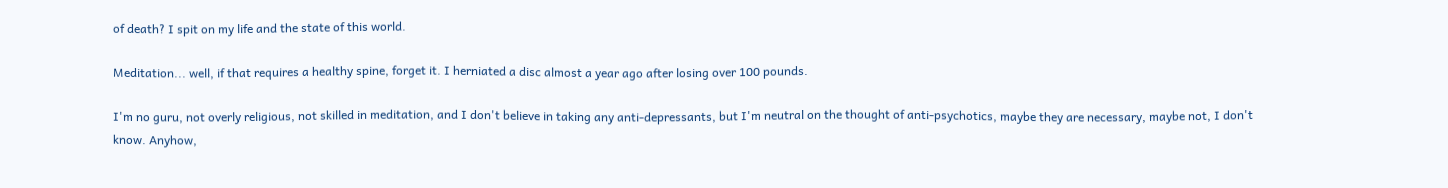of death? I spit on my life and the state of this world.

Meditation... well, if that requires a healthy spine, forget it. I herniated a disc almost a year ago after losing over 100 pounds.

I'm no guru, not overly religious, not skilled in meditation, and I don't believe in taking any anti-depressants, but I'm neutral on the thought of anti-psychotics, maybe they are necessary, maybe not, I don't know. Anyhow,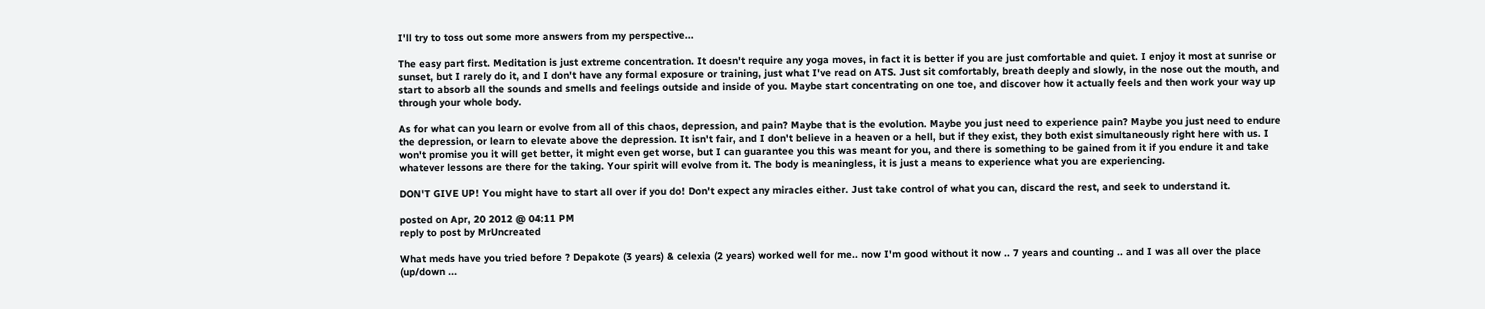I'll try to toss out some more answers from my perspective...

The easy part first. Meditation is just extreme concentration. It doesn't require any yoga moves, in fact it is better if you are just comfortable and quiet. I enjoy it most at sunrise or sunset, but I rarely do it, and I don't have any formal exposure or training, just what I've read on ATS. Just sit comfortably, breath deeply and slowly, in the nose out the mouth, and start to absorb all the sounds and smells and feelings outside and inside of you. Maybe start concentrating on one toe, and discover how it actually feels and then work your way up through your whole body.

As for what can you learn or evolve from all of this chaos, depression, and pain? Maybe that is the evolution. Maybe you just need to experience pain? Maybe you just need to endure the depression, or learn to elevate above the depression. It isn't fair, and I don't believe in a heaven or a hell, but if they exist, they both exist simultaneously right here with us. I won't promise you it will get better, it might even get worse, but I can guarantee you this was meant for you, and there is something to be gained from it if you endure it and take whatever lessons are there for the taking. Your spirit will evolve from it. The body is meaningless, it is just a means to experience what you are experiencing.

DON'T GIVE UP! You might have to start all over if you do! Don't expect any miracles either. Just take control of what you can, discard the rest, and seek to understand it.

posted on Apr, 20 2012 @ 04:11 PM
reply to post by MrUncreated

What meds have you tried before ? Depakote (3 years) & celexia (2 years) worked well for me.. now I'm good without it now .. 7 years and counting .. and I was all over the place (up/down ...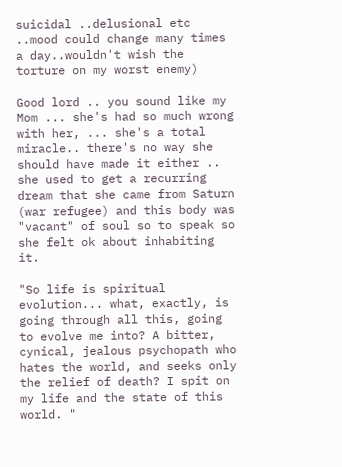suicidal ..delusional etc ..mood could change many times a day..wouldn't wish the torture on my worst enemy)

Good lord .. you sound like my Mom ... she's had so much wrong with her, ... she's a total miracle.. there's no way she should have made it either .. she used to get a recurring dream that she came from Saturn (war refugee) and this body was "vacant" of soul so to speak so she felt ok about inhabiting it.

"So life is spiritual evolution... what, exactly, is going through all this, going to evolve me into? A bitter, cynical, jealous psychopath who hates the world, and seeks only the relief of death? I spit on my life and the state of this world. "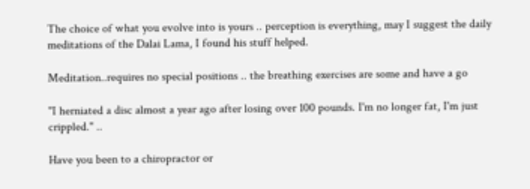The choice of what you evolve into is yours .. perception is everything, may I suggest the daily meditations of the Dalai Lama, I found his stuff helped.

Meditation..requires no special positions .. the breathing exercises are some and have a go

"I herniated a disc almost a year ago after losing over 100 pounds. I'm no longer fat, I'm just crippled." ..

Have you been to a chiropractor or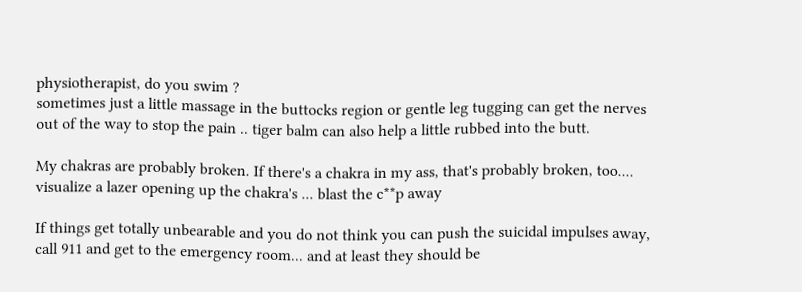physiotherapist, do you swim ?
sometimes just a little massage in the buttocks region or gentle leg tugging can get the nerves out of the way to stop the pain .. tiger balm can also help a little rubbed into the butt.

My chakras are probably broken. If there's a chakra in my ass, that's probably broken, too.... visualize a lazer opening up the chakra's ... blast the c**p away

If things get totally unbearable and you do not think you can push the suicidal impulses away, call 911 and get to the emergency room... and at least they should be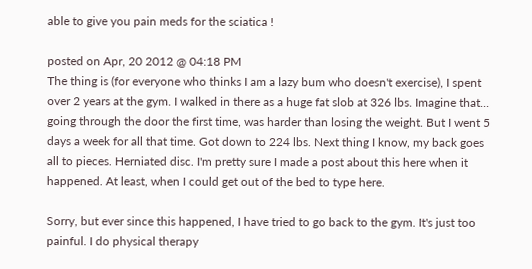able to give you pain meds for the sciatica !

posted on Apr, 20 2012 @ 04:18 PM
The thing is (for everyone who thinks I am a lazy bum who doesn't exercise), I spent over 2 years at the gym. I walked in there as a huge fat slob at 326 lbs. Imagine that... going through the door the first time, was harder than losing the weight. But I went 5 days a week for all that time. Got down to 224 lbs. Next thing I know, my back goes all to pieces. Herniated disc. I'm pretty sure I made a post about this here when it happened. At least, when I could get out of the bed to type here.

Sorry, but ever since this happened, I have tried to go back to the gym. It's just too painful. I do physical therapy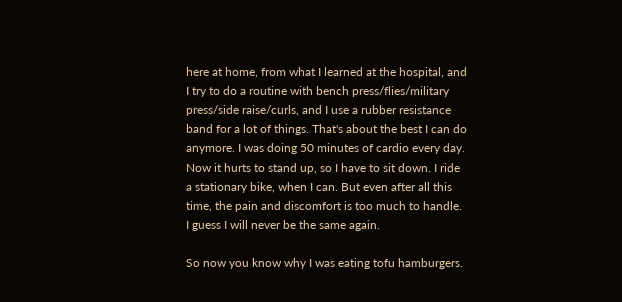here at home, from what I learned at the hospital, and I try to do a routine with bench press/flies/military press/side raise/curls, and I use a rubber resistance band for a lot of things. That's about the best I can do anymore. I was doing 50 minutes of cardio every day. Now it hurts to stand up, so I have to sit down. I ride a stationary bike, when I can. But even after all this time, the pain and discomfort is too much to handle. I guess I will never be the same again.

So now you know why I was eating tofu hamburgers.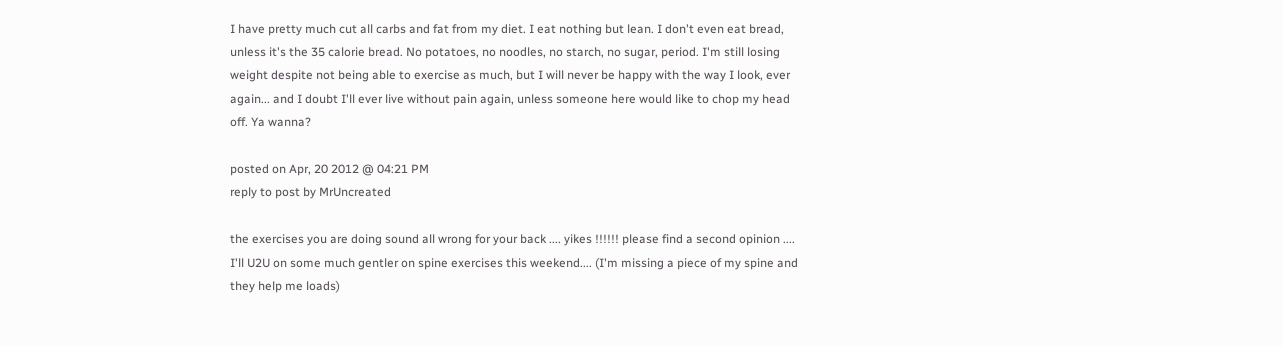I have pretty much cut all carbs and fat from my diet. I eat nothing but lean. I don't even eat bread, unless it's the 35 calorie bread. No potatoes, no noodles, no starch, no sugar, period. I'm still losing weight despite not being able to exercise as much, but I will never be happy with the way I look, ever again... and I doubt I'll ever live without pain again, unless someone here would like to chop my head off. Ya wanna?

posted on Apr, 20 2012 @ 04:21 PM
reply to post by MrUncreated

the exercises you are doing sound all wrong for your back .... yikes !!!!!! please find a second opinion .... I'll U2U on some much gentler on spine exercises this weekend.... (I'm missing a piece of my spine and they help me loads)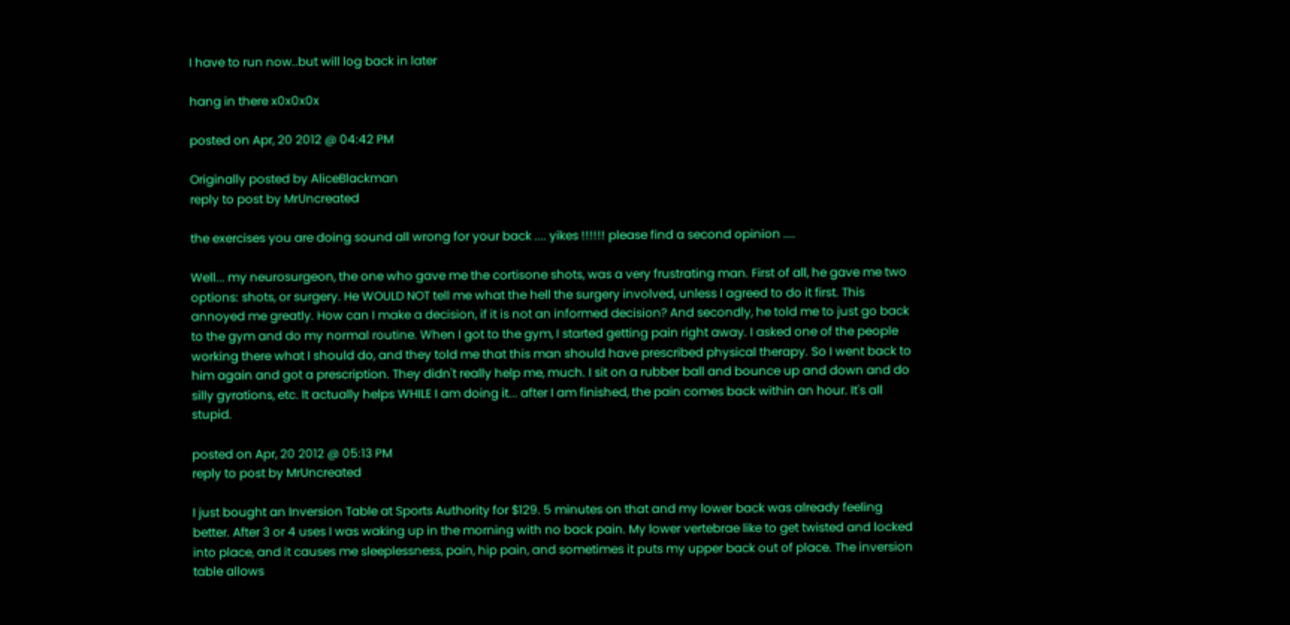I have to run now..but will log back in later

hang in there x0x0x0x

posted on Apr, 20 2012 @ 04:42 PM

Originally posted by AliceBlackman
reply to post by MrUncreated

the exercises you are doing sound all wrong for your back .... yikes !!!!!! please find a second opinion ....

Well... my neurosurgeon, the one who gave me the cortisone shots, was a very frustrating man. First of all, he gave me two options: shots, or surgery. He WOULD NOT tell me what the hell the surgery involved, unless I agreed to do it first. This annoyed me greatly. How can I make a decision, if it is not an informed decision? And secondly, he told me to just go back to the gym and do my normal routine. When I got to the gym, I started getting pain right away. I asked one of the people working there what I should do, and they told me that this man should have prescribed physical therapy. So I went back to him again and got a prescription. They didn't really help me, much. I sit on a rubber ball and bounce up and down and do silly gyrations, etc. It actually helps WHILE I am doing it... after I am finished, the pain comes back within an hour. It's all stupid.

posted on Apr, 20 2012 @ 05:13 PM
reply to post by MrUncreated

I just bought an Inversion Table at Sports Authority for $129. 5 minutes on that and my lower back was already feeling better. After 3 or 4 uses I was waking up in the morning with no back pain. My lower vertebrae like to get twisted and locked into place, and it causes me sleeplessness, pain, hip pain, and sometimes it puts my upper back out of place. The inversion table allows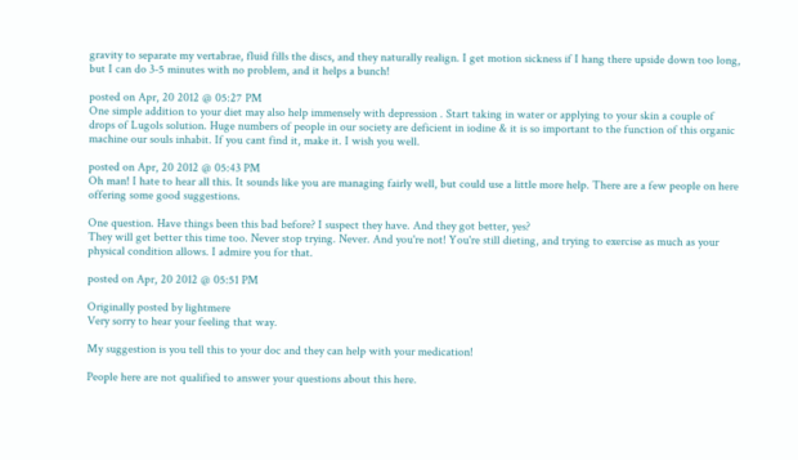gravity to separate my vertabrae, fluid fills the discs, and they naturally realign. I get motion sickness if I hang there upside down too long, but I can do 3-5 minutes with no problem, and it helps a bunch!

posted on Apr, 20 2012 @ 05:27 PM
One simple addition to your diet may also help immensely with depression . Start taking in water or applying to your skin a couple of drops of Lugols solution. Huge numbers of people in our society are deficient in iodine & it is so important to the function of this organic machine our souls inhabit. If you cant find it, make it. I wish you well.

posted on Apr, 20 2012 @ 05:43 PM
Oh man! I hate to hear all this. It sounds like you are managing fairly well, but could use a little more help. There are a few people on here offering some good suggestions.

One question. Have things been this bad before? I suspect they have. And they got better, yes?
They will get better this time too. Never stop trying. Never. And you're not! You're still dieting, and trying to exercise as much as your physical condition allows. I admire you for that.

posted on Apr, 20 2012 @ 05:51 PM

Originally posted by lightmere
Very sorry to hear your feeling that way.

My suggestion is you tell this to your doc and they can help with your medication!

People here are not qualified to answer your questions about this here.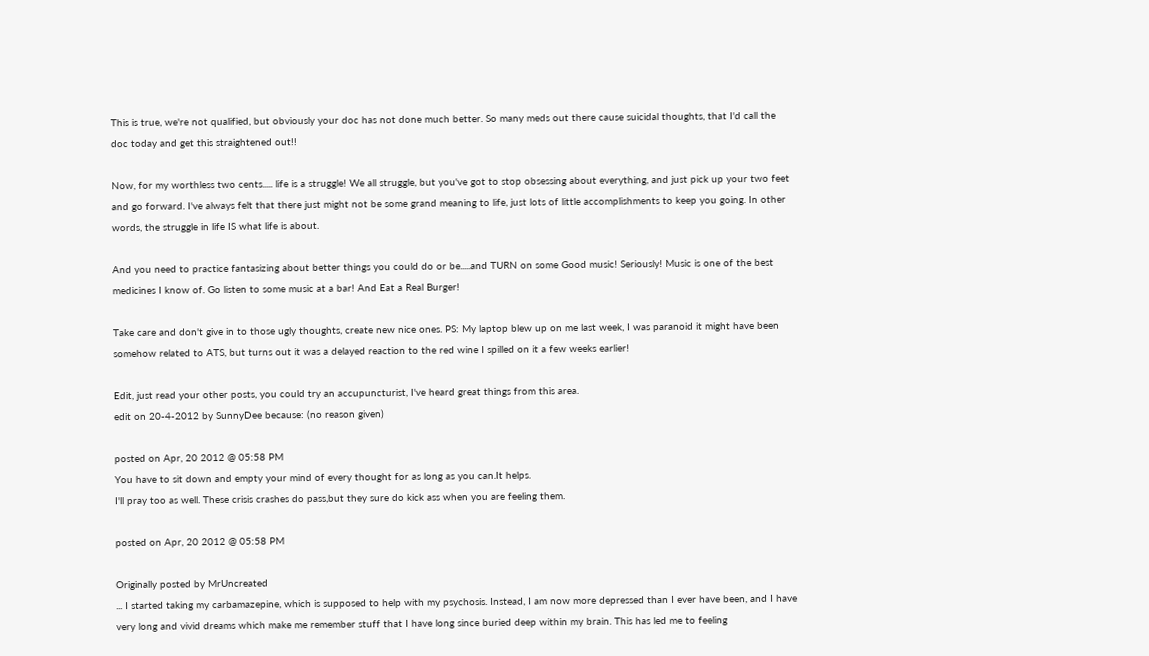This is true, we're not qualified, but obviously your doc has not done much better. So many meds out there cause suicidal thoughts, that I'd call the doc today and get this straightened out!!

Now, for my worthless two cents..... life is a struggle! We all struggle, but you've got to stop obsessing about everything, and just pick up your two feet and go forward. I've always felt that there just might not be some grand meaning to life, just lots of little accomplishments to keep you going. In other words, the struggle in life IS what life is about.

And you need to practice fantasizing about better things you could do or be.....and TURN on some Good music! Seriously! Music is one of the best medicines I know of. Go listen to some music at a bar! And Eat a Real Burger!

Take care and don't give in to those ugly thoughts, create new nice ones. PS: My laptop blew up on me last week, I was paranoid it might have been somehow related to ATS, but turns out it was a delayed reaction to the red wine I spilled on it a few weeks earlier!

Edit, just read your other posts, you could try an accupuncturist, I've heard great things from this area.
edit on 20-4-2012 by SunnyDee because: (no reason given)

posted on Apr, 20 2012 @ 05:58 PM
You have to sit down and empty your mind of every thought for as long as you can.It helps.
I'll pray too as well. These crisis crashes do pass,but they sure do kick ass when you are feeling them.

posted on Apr, 20 2012 @ 05:58 PM

Originally posted by MrUncreated
... I started taking my carbamazepine, which is supposed to help with my psychosis. Instead, I am now more depressed than I ever have been, and I have very long and vivid dreams which make me remember stuff that I have long since buried deep within my brain. This has led me to feeling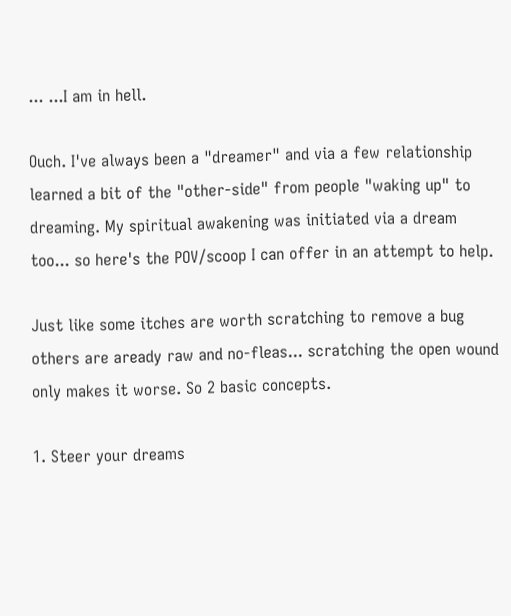... ...I am in hell.

Ouch. I've always been a "dreamer" and via a few relationship learned a bit of the "other-side" from people "waking up" to dreaming. My spiritual awakening was initiated via a dream too... so here's the POV/scoop I can offer in an attempt to help.

Just like some itches are worth scratching to remove a bug others are aready raw and no-fleas... scratching the open wound only makes it worse. So 2 basic concepts.

1. Steer your dreams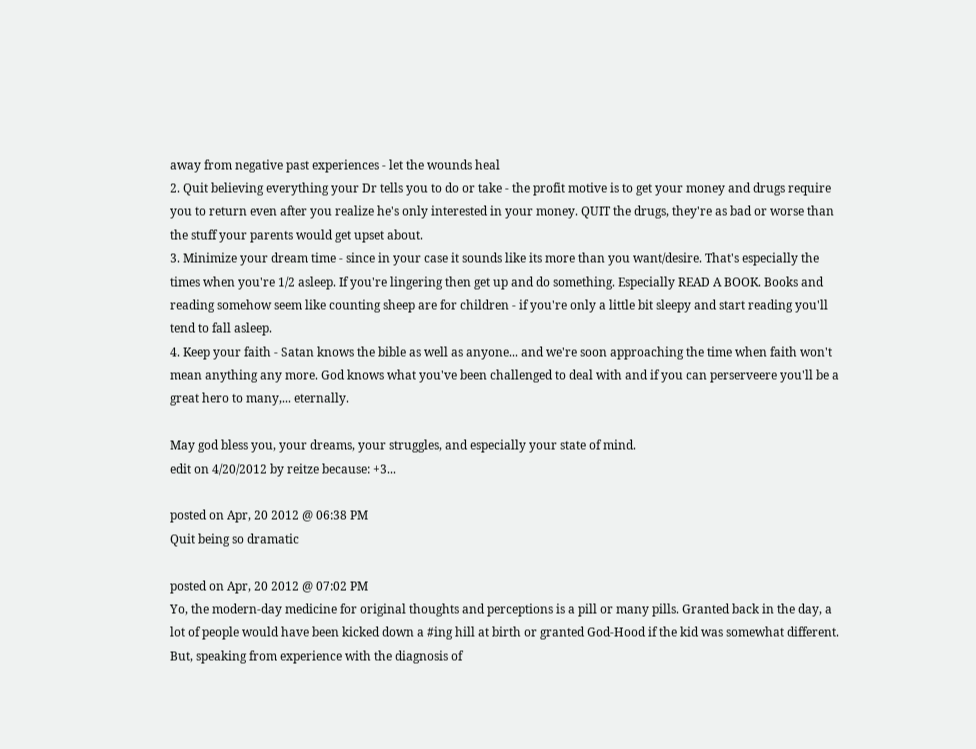away from negative past experiences - let the wounds heal
2. Quit believing everything your Dr tells you to do or take - the profit motive is to get your money and drugs require you to return even after you realize he's only interested in your money. QUIT the drugs, they're as bad or worse than the stuff your parents would get upset about.
3. Minimize your dream time - since in your case it sounds like its more than you want/desire. That's especially the times when you're 1/2 asleep. If you're lingering then get up and do something. Especially READ A BOOK. Books and reading somehow seem like counting sheep are for children - if you're only a little bit sleepy and start reading you'll tend to fall asleep.
4. Keep your faith - Satan knows the bible as well as anyone... and we're soon approaching the time when faith won't mean anything any more. God knows what you've been challenged to deal with and if you can perserveere you'll be a great hero to many,... eternally.

May god bless you, your dreams, your struggles, and especially your state of mind.
edit on 4/20/2012 by reitze because: +3...

posted on Apr, 20 2012 @ 06:38 PM
Quit being so dramatic

posted on Apr, 20 2012 @ 07:02 PM
Yo, the modern-day medicine for original thoughts and perceptions is a pill or many pills. Granted back in the day, a lot of people would have been kicked down a #ing hill at birth or granted God-Hood if the kid was somewhat different. But, speaking from experience with the diagnosis of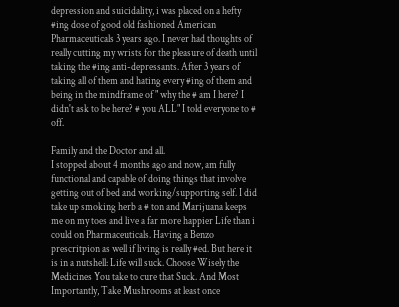depression and suicidality, i was placed on a hefty #ing dose of good old fashioned American Pharmaceuticals 3 years ago. I never had thoughts of really cutting my wrists for the pleasure of death until taking the #ing anti-depressants. After 3 years of taking all of them and hating every #ing of them and being in the mindframe of " why the # am I here? I didn't ask to be here? # you ALL" I told everyone to # off.

Family and the Doctor and all.
I stopped about 4 months ago and now, am fully functional and capable of doing things that involve getting out of bed and working/supporting self. I did take up smoking herb a # ton and Marijuana keeps me on my toes and live a far more happier Life than i could on Pharmaceuticals. Having a Benzo prescritpion as well if living is really #ed. But here it is in a nutshell: Life will suck. Choose Wisely the Medicines You take to cure that Suck. And Most Importantly, Take Mushrooms at least once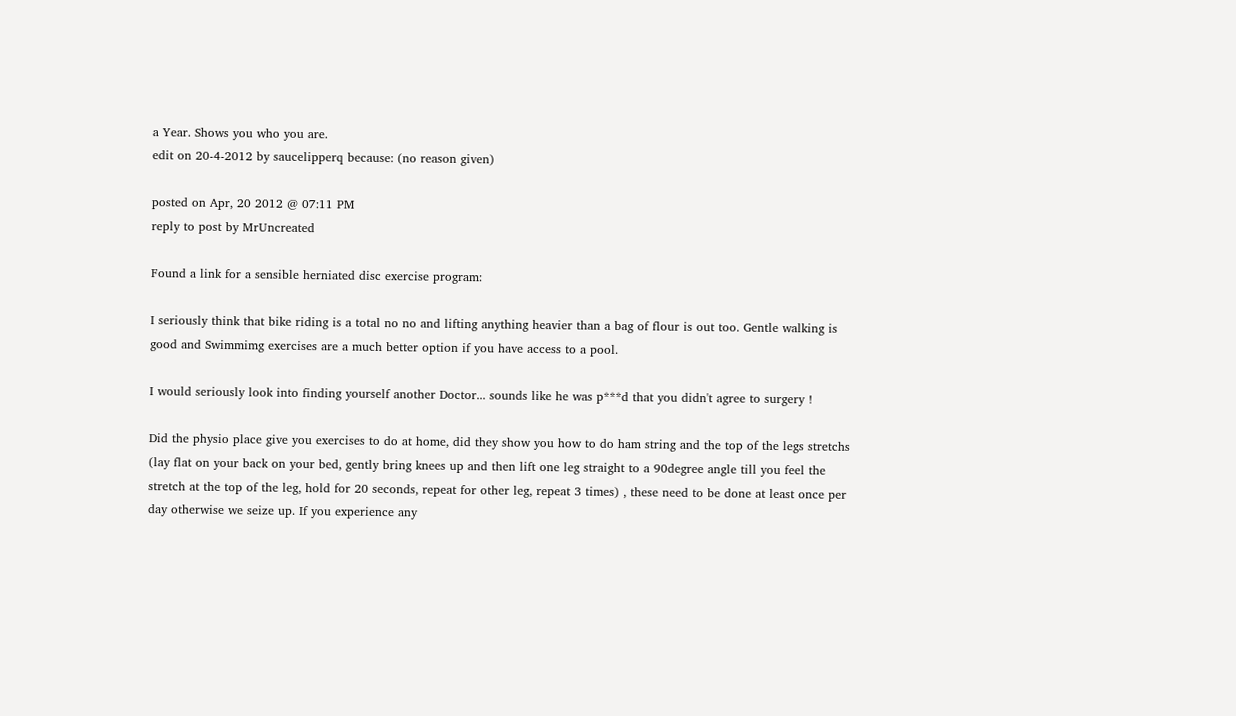a Year. Shows you who you are.
edit on 20-4-2012 by saucelipperq because: (no reason given)

posted on Apr, 20 2012 @ 07:11 PM
reply to post by MrUncreated

Found a link for a sensible herniated disc exercise program:

I seriously think that bike riding is a total no no and lifting anything heavier than a bag of flour is out too. Gentle walking is good and Swimmimg exercises are a much better option if you have access to a pool.

I would seriously look into finding yourself another Doctor... sounds like he was p***d that you didn't agree to surgery !

Did the physio place give you exercises to do at home, did they show you how to do ham string and the top of the legs stretchs (lay flat on your back on your bed, gently bring knees up and then lift one leg straight to a 90degree angle till you feel the stretch at the top of the leg, hold for 20 seconds, repeat for other leg, repeat 3 times) , these need to be done at least once per day otherwise we seize up. If you experience any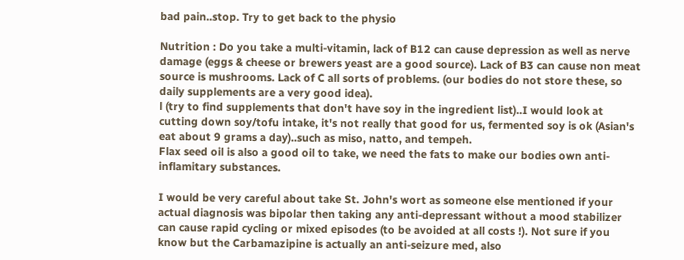bad pain..stop. Try to get back to the physio

Nutrition : Do you take a multi-vitamin, lack of B12 can cause depression as well as nerve damage (eggs & cheese or brewers yeast are a good source). Lack of B3 can cause non meat source is mushrooms. Lack of C all sorts of problems. (our bodies do not store these, so daily supplements are a very good idea).
l (try to find supplements that don't have soy in the ingredient list)..I would look at cutting down soy/tofu intake, it's not really that good for us, fermented soy is ok (Asian's eat about 9 grams a day)..such as miso, natto, and tempeh.
Flax seed oil is also a good oil to take, we need the fats to make our bodies own anti-inflamitary substances.

I would be very careful about take St. John's wort as someone else mentioned if your actual diagnosis was bipolar then taking any anti-depressant without a mood stabilizer can cause rapid cycling or mixed episodes (to be avoided at all costs !). Not sure if you know but the Carbamazipine is actually an anti-seizure med, also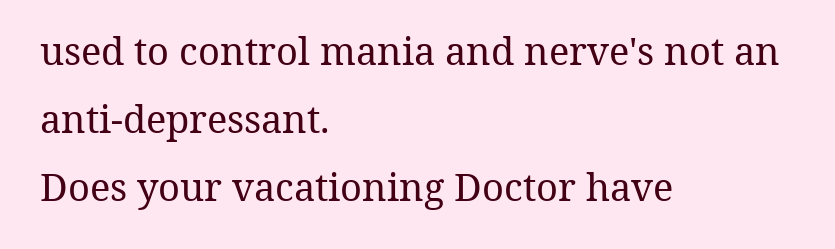used to control mania and nerve's not an anti-depressant.
Does your vacationing Doctor have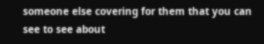someone else covering for them that you can see to see about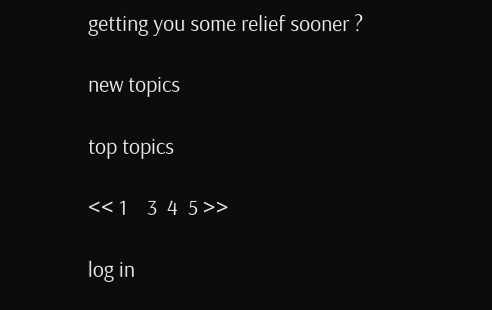getting you some relief sooner ?

new topics

top topics

<< 1    3  4  5 >>

log in